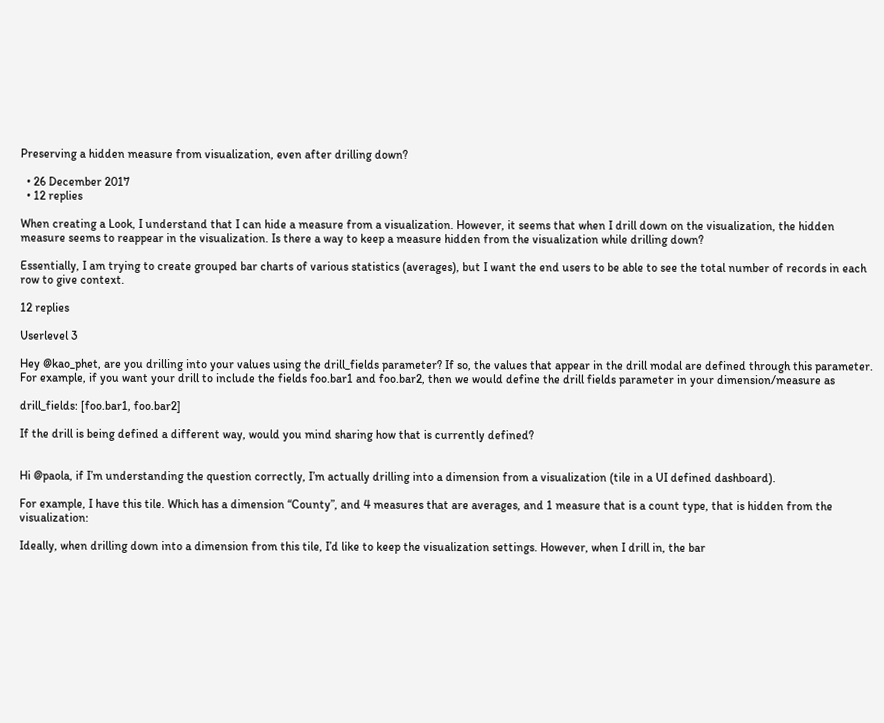Preserving a hidden measure from visualization, even after drilling down?

  • 26 December 2017
  • 12 replies

When creating a Look, I understand that I can hide a measure from a visualization. However, it seems that when I drill down on the visualization, the hidden measure seems to reappear in the visualization. Is there a way to keep a measure hidden from the visualization while drilling down?

Essentially, I am trying to create grouped bar charts of various statistics (averages), but I want the end users to be able to see the total number of records in each row to give context.

12 replies

Userlevel 3

Hey @kao_phet, are you drilling into your values using the drill_fields parameter? If so, the values that appear in the drill modal are defined through this parameter. For example, if you want your drill to include the fields foo.bar1 and foo.bar2, then we would define the drill fields parameter in your dimension/measure as

drill_fields: [foo.bar1, foo.bar2]

If the drill is being defined a different way, would you mind sharing how that is currently defined?


Hi @paola, if I’m understanding the question correctly, I’m actually drilling into a dimension from a visualization (tile in a UI defined dashboard).

For example, I have this tile. Which has a dimension “County”, and 4 measures that are averages, and 1 measure that is a count type, that is hidden from the visualization:

Ideally, when drilling down into a dimension from this tile, I’d like to keep the visualization settings. However, when I drill in, the bar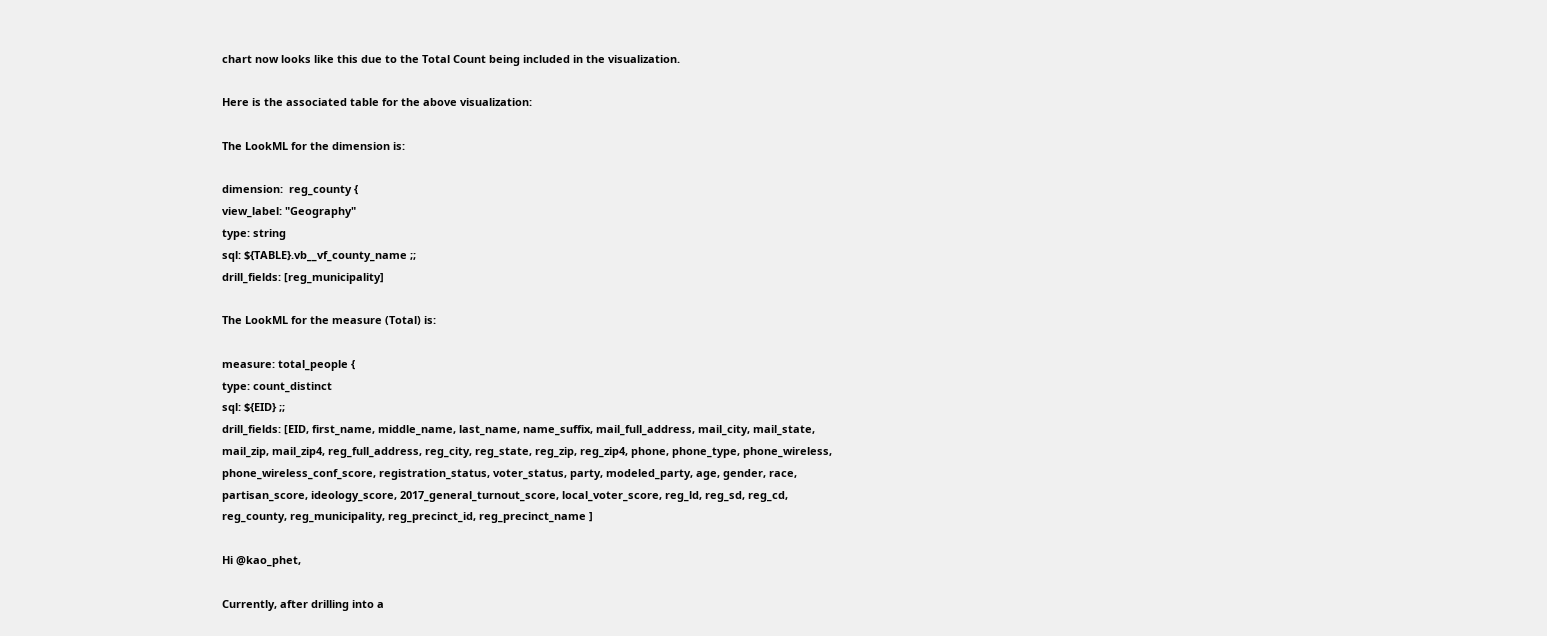chart now looks like this due to the Total Count being included in the visualization.

Here is the associated table for the above visualization:

The LookML for the dimension is:

dimension:  reg_county {
view_label: "Geography"
type: string
sql: ${TABLE}.vb__vf_county_name ;;
drill_fields: [reg_municipality]

The LookML for the measure (Total) is:

measure: total_people {
type: count_distinct
sql: ${EID} ;;
drill_fields: [EID, first_name, middle_name, last_name, name_suffix, mail_full_address, mail_city, mail_state, mail_zip, mail_zip4, reg_full_address, reg_city, reg_state, reg_zip, reg_zip4, phone, phone_type, phone_wireless, phone_wireless_conf_score, registration_status, voter_status, party, modeled_party, age, gender, race, partisan_score, ideology_score, 2017_general_turnout_score, local_voter_score, reg_ld, reg_sd, reg_cd, reg_county, reg_municipality, reg_precinct_id, reg_precinct_name ]

Hi @kao_phet,

Currently, after drilling into a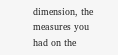dimension, the measures you had on the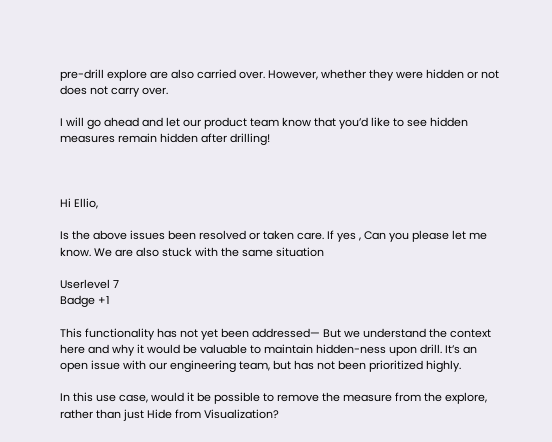pre-drill explore are also carried over. However, whether they were hidden or not does not carry over.

I will go ahead and let our product team know that you’d like to see hidden measures remain hidden after drilling!



Hi Ellio,

Is the above issues been resolved or taken care. If yes , Can you please let me know. We are also stuck with the same situation

Userlevel 7
Badge +1

This functionality has not yet been addressed— But we understand the context here and why it would be valuable to maintain hidden-ness upon drill. It’s an open issue with our engineering team, but has not been prioritized highly.

In this use case, would it be possible to remove the measure from the explore, rather than just Hide from Visualization?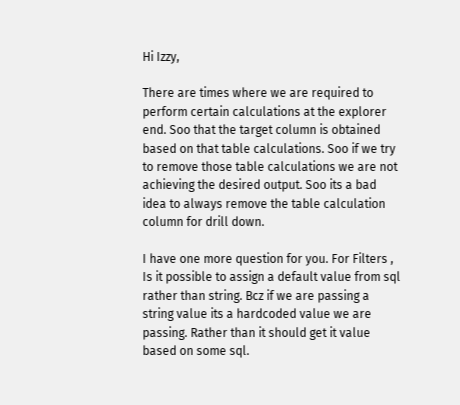Hi Izzy,

There are times where we are required to perform certain calculations at the explorer end. Soo that the target column is obtained based on that table calculations. Soo if we try to remove those table calculations we are not achieving the desired output. Soo its a bad idea to always remove the table calculation column for drill down.

I have one more question for you. For Filters , Is it possible to assign a default value from sql rather than string. Bcz if we are passing a string value its a hardcoded value we are passing. Rather than it should get it value based on some sql.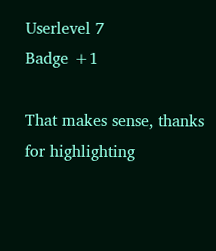Userlevel 7
Badge +1

That makes sense, thanks for highlighting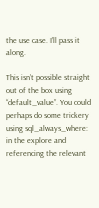the use case. I’ll pass it along.

This isn’t possible straight out of the box using “default_value”. You could perhaps do some trickery using sql_always_where: in the explore and referencing the relevant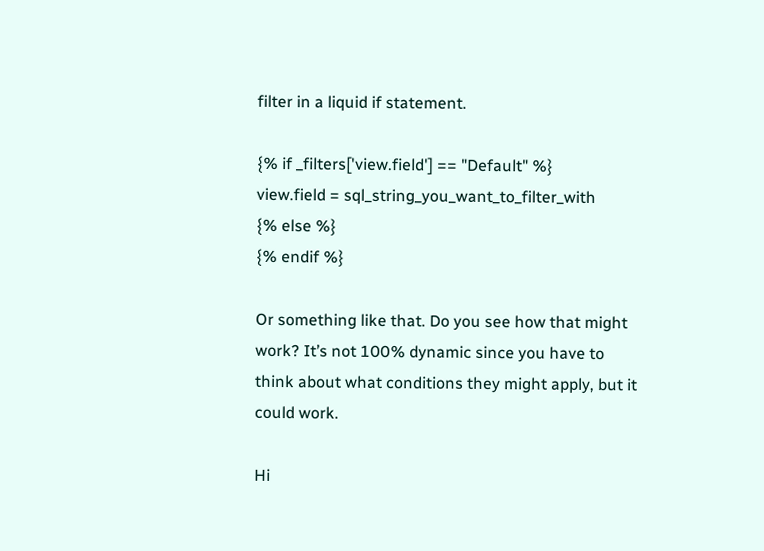filter in a liquid if statement.

{% if _filters['view.field'] == "Default" %}
view.field = sql_string_you_want_to_filter_with
{% else %}
{% endif %}

Or something like that. Do you see how that might work? It’s not 100% dynamic since you have to think about what conditions they might apply, but it could work.

Hi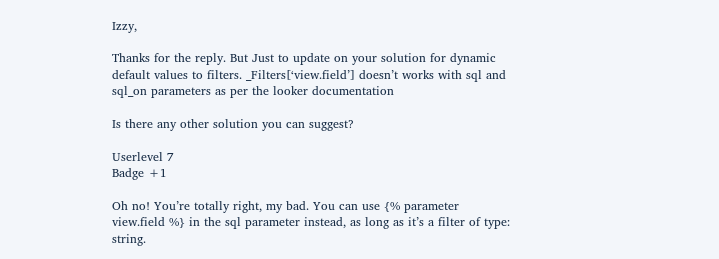Izzy,

Thanks for the reply. But Just to update on your solution for dynamic default values to filters. _Filters[‘view.field’] doesn’t works with sql and sql_on parameters as per the looker documentation

Is there any other solution you can suggest?

Userlevel 7
Badge +1

Oh no! You’re totally right, my bad. You can use {% parameter view.field %} in the sql parameter instead, as long as it’s a filter of type: string.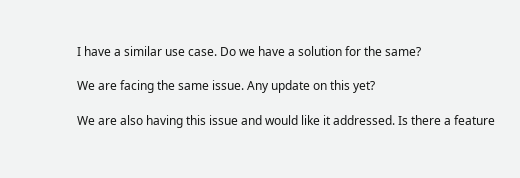I have a similar use case. Do we have a solution for the same?

We are facing the same issue. Any update on this yet?

We are also having this issue and would like it addressed. Is there a feature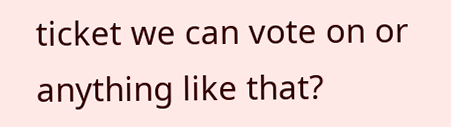ticket we can vote on or anything like that?